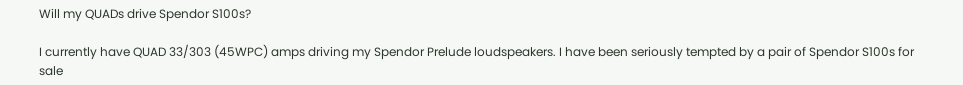Will my QUADs drive Spendor S100s?

I currently have QUAD 33/303 (45WPC) amps driving my Spendor Prelude loudspeakers. I have been seriously tempted by a pair of Spendor S100s for sale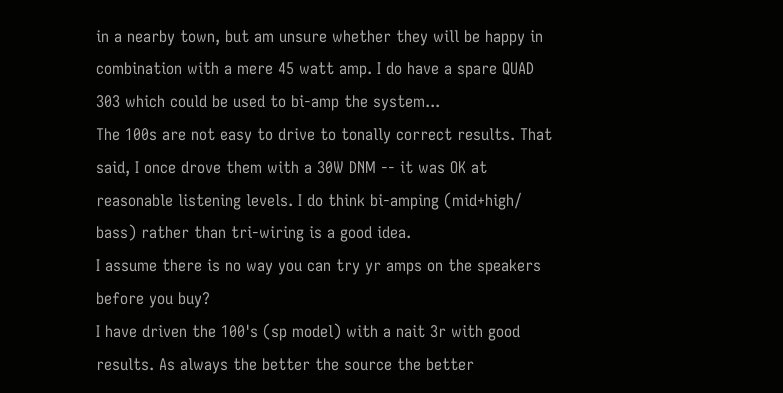in a nearby town, but am unsure whether they will be happy in combination with a mere 45 watt amp. I do have a spare QUAD 303 which could be used to bi-amp the system...
The 100s are not easy to drive to tonally correct results. That said, I once drove them with a 30W DNM -- it was OK at reasonable listening levels. I do think bi-amping (mid+high/ bass) rather than tri-wiring is a good idea.
I assume there is no way you can try yr amps on the speakers before you buy?
I have driven the 100's (sp model) with a nait 3r with good results. As always the better the source the better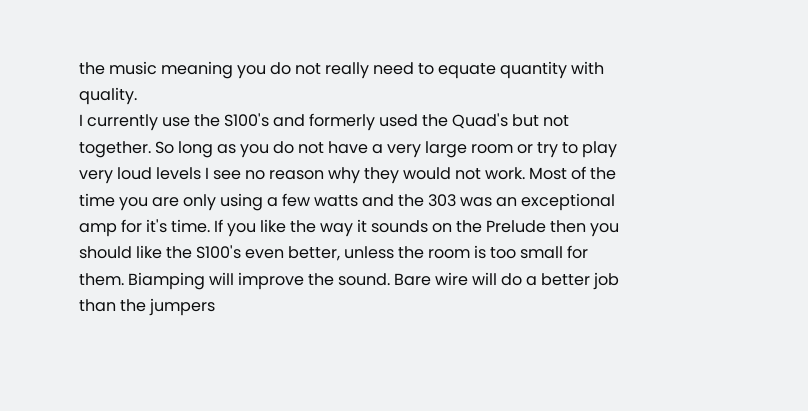the music meaning you do not really need to equate quantity with quality.
I currently use the S100's and formerly used the Quad's but not together. So long as you do not have a very large room or try to play very loud levels I see no reason why they would not work. Most of the time you are only using a few watts and the 303 was an exceptional amp for it's time. If you like the way it sounds on the Prelude then you should like the S100's even better, unless the room is too small for them. Biamping will improve the sound. Bare wire will do a better job than the jumpers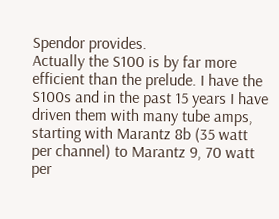Spendor provides.
Actually the S100 is by far more efficient than the prelude. I have the S100s and in the past 15 years I have driven them with many tube amps, starting with Marantz 8b (35 watt per channel) to Marantz 9, 70 watt per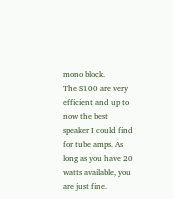mono block.
The S100 are very efficient and up to now the best speaker I could find for tube amps. As long as you have 20 watts available, you are just fine.